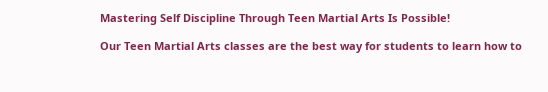Mastering Self Discipline Through Teen Martial Arts Is Possible!

Our Teen Martial Arts classes are the best way for students to learn how to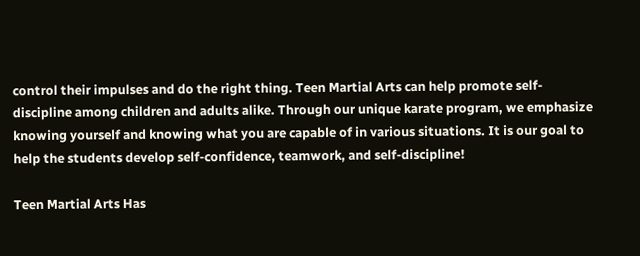control their impulses and do the right thing. Teen Martial Arts can help promote self-discipline among children and adults alike. Through our unique karate program, we emphasize knowing yourself and knowing what you are capable of in various situations. It is our goal to help the students develop self-confidence, teamwork, and self-discipline!

Teen Martial Arts Has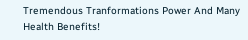Tremendous Tranformations Power And Many Health Benefits!